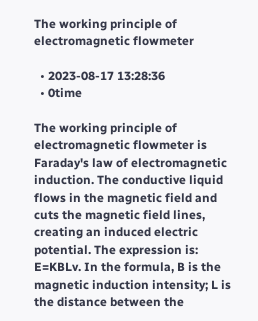The working principle of electromagnetic flowmeter

  • 2023-08-17 13:28:36
  • 0time

The working principle of electromagnetic flowmeter is Faraday's law of electromagnetic induction. The conductive liquid flows in the magnetic field and cuts the magnetic field lines, creating an induced electric potential. The expression is: E=KBLv. In the formula, B is the magnetic induction intensity; L is the distance between the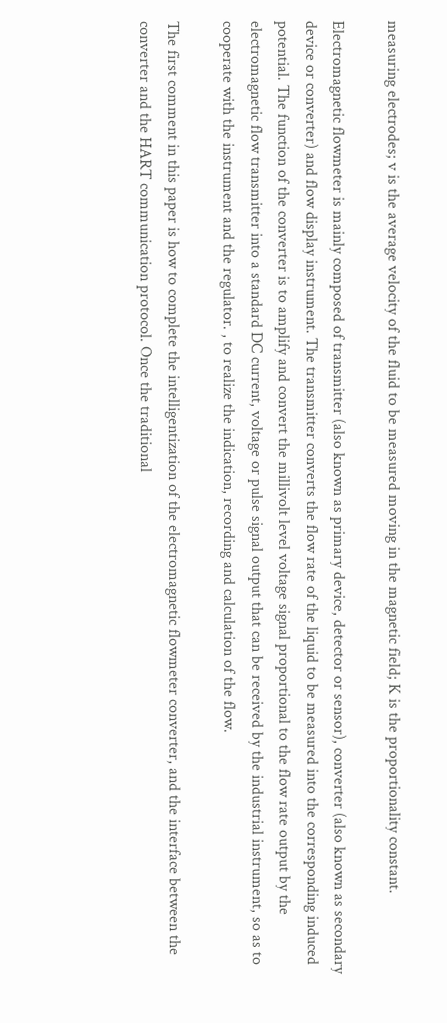measuring electrodes; v is the average velocity of the fluid to be measured moving in the magnetic field; K is the proportionality constant.

Electromagnetic flowmeter is mainly composed of transmitter (also known as primary device, detector or sensor), converter (also known as secondary device or converter) and flow display instrument. The transmitter converts the flow rate of the liquid to be measured into the corresponding induced potential. The function of the converter is to amplify and convert the millivolt level voltage signal proportional to the flow rate output by the electromagnetic flow transmitter into a standard DC current, voltage or pulse signal output that can be received by the industrial instrument, so as to cooperate with the instrument and the regulator. , to realize the indication, recording and calculation of the flow.

The first comment in this paper is how to complete the intelligentization of the electromagnetic flowmeter converter, and the interface between the converter and the HART communication protocol. Once the traditional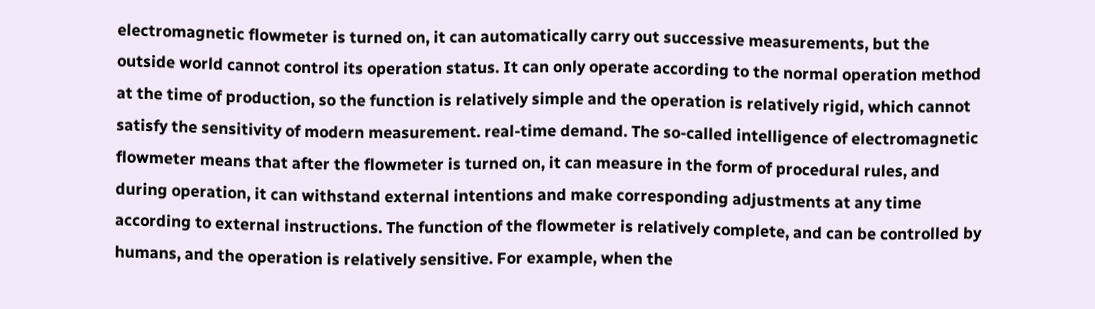electromagnetic flowmeter is turned on, it can automatically carry out successive measurements, but the outside world cannot control its operation status. It can only operate according to the normal operation method at the time of production, so the function is relatively simple and the operation is relatively rigid, which cannot satisfy the sensitivity of modern measurement. real-time demand. The so-called intelligence of electromagnetic flowmeter means that after the flowmeter is turned on, it can measure in the form of procedural rules, and during operation, it can withstand external intentions and make corresponding adjustments at any time according to external instructions. The function of the flowmeter is relatively complete, and can be controlled by humans, and the operation is relatively sensitive. For example, when the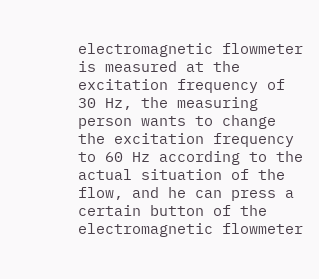electromagnetic flowmeter is measured at the excitation frequency of 30 Hz, the measuring person wants to change the excitation frequency to 60 Hz according to the actual situation of the flow, and he can press a certain button of the electromagnetic flowmeter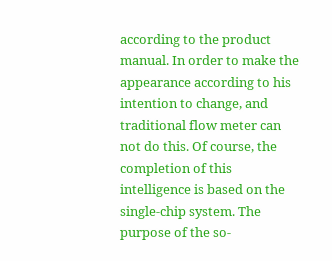according to the product manual. In order to make the appearance according to his intention to change, and traditional flow meter can not do this. Of course, the completion of this intelligence is based on the single-chip system. The purpose of the so-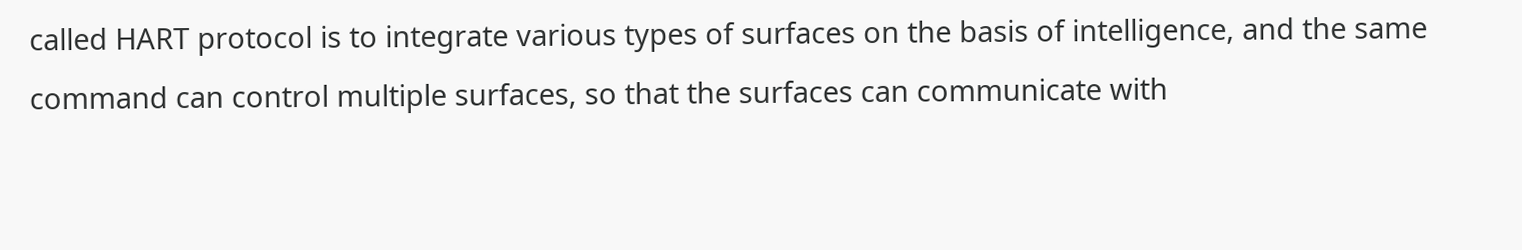called HART protocol is to integrate various types of surfaces on the basis of intelligence, and the same command can control multiple surfaces, so that the surfaces can communicate with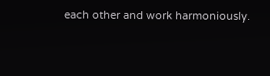each other and work harmoniously.